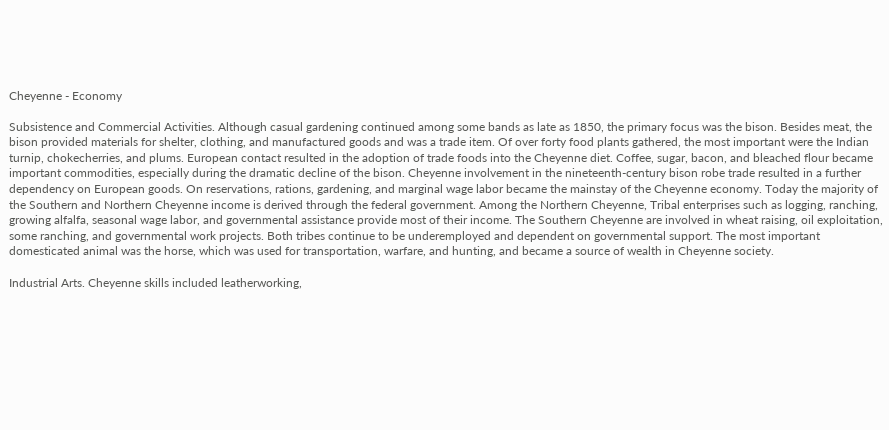Cheyenne - Economy

Subsistence and Commercial Activities. Although casual gardening continued among some bands as late as 1850, the primary focus was the bison. Besides meat, the bison provided materials for shelter, clothing, and manufactured goods and was a trade item. Of over forty food plants gathered, the most important were the Indian turnip, chokecherries, and plums. European contact resulted in the adoption of trade foods into the Cheyenne diet. Coffee, sugar, bacon, and bleached flour became important commodities, especially during the dramatic decline of the bison. Cheyenne involvement in the nineteenth-century bison robe trade resulted in a further dependency on European goods. On reservations, rations, gardening, and marginal wage labor became the mainstay of the Cheyenne economy. Today the majority of the Southern and Northern Cheyenne income is derived through the federal government. Among the Northern Cheyenne, Tribal enterprises such as logging, ranching, growing alfalfa, seasonal wage labor, and governmental assistance provide most of their income. The Southern Cheyenne are involved in wheat raising, oil exploitation, some ranching, and governmental work projects. Both tribes continue to be underemployed and dependent on governmental support. The most important domesticated animal was the horse, which was used for transportation, warfare, and hunting, and became a source of wealth in Cheyenne society.

Industrial Arts. Cheyenne skills included leatherworking,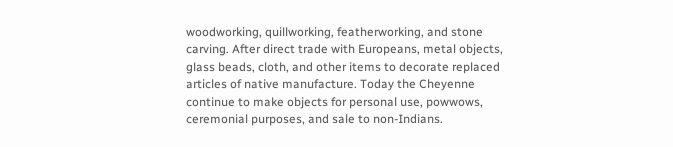woodworking, quillworking, featherworking, and stone carving. After direct trade with Europeans, metal objects, glass beads, cloth, and other items to decorate replaced articles of native manufacture. Today the Cheyenne continue to make objects for personal use, powwows, ceremonial purposes, and sale to non-Indians.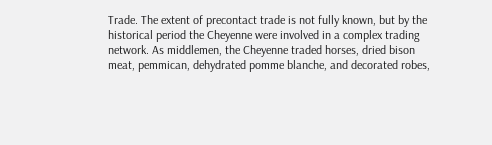Trade. The extent of precontact trade is not fully known, but by the historical period the Cheyenne were involved in a complex trading network. As middlemen, the Cheyenne traded horses, dried bison meat, pemmican, dehydrated pomme blanche, and decorated robes,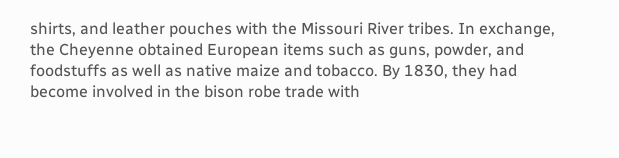shirts, and leather pouches with the Missouri River tribes. In exchange, the Cheyenne obtained European items such as guns, powder, and foodstuffs as well as native maize and tobacco. By 1830, they had become involved in the bison robe trade with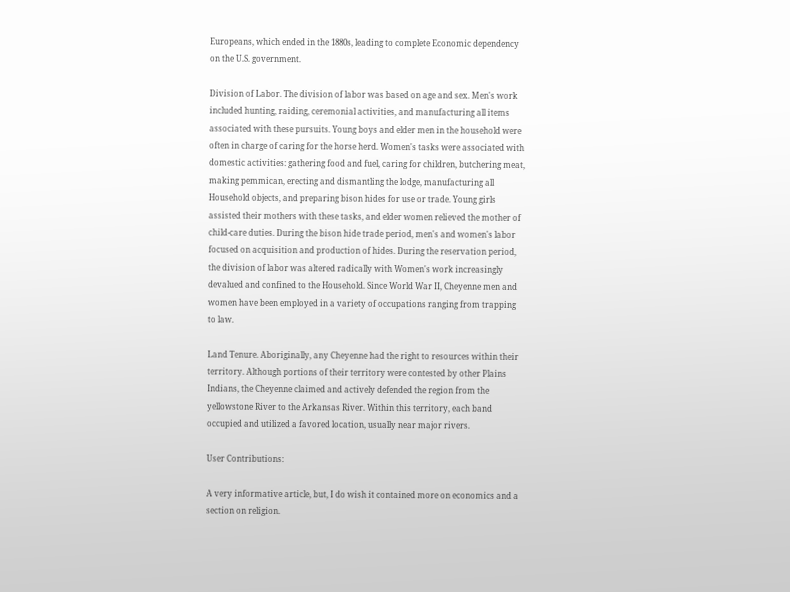Europeans, which ended in the 1880s, leading to complete Economic dependency on the U.S. government.

Division of Labor. The division of labor was based on age and sex. Men's work included hunting, raiding, ceremonial activities, and manufacturing all items associated with these pursuits. Young boys and elder men in the household were often in charge of caring for the horse herd. Women's tasks were associated with domestic activities: gathering food and fuel, caring for children, butchering meat, making pemmican, erecting and dismantling the lodge, manufacturing all Household objects, and preparing bison hides for use or trade. Young girls assisted their mothers with these tasks, and elder women relieved the mother of child-care duties. During the bison hide trade period, men's and women's labor focused on acquisition and production of hides. During the reservation period, the division of labor was altered radically with Women's work increasingly devalued and confined to the Household. Since World War II, Cheyenne men and women have been employed in a variety of occupations ranging from trapping to law.

Land Tenure. Aboriginally, any Cheyenne had the right to resources within their territory. Although portions of their territory were contested by other Plains Indians, the Cheyenne claimed and actively defended the region from the yellowstone River to the Arkansas River. Within this territory, each band occupied and utilized a favored location, usually near major rivers.

User Contributions:

A very informative article, but, I do wish it contained more on economics and a section on religion.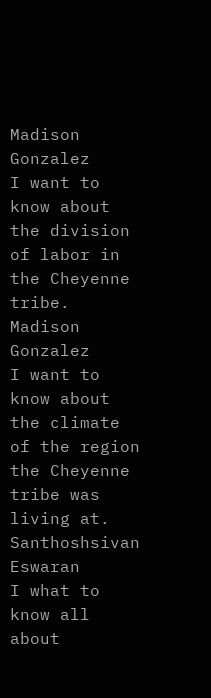Madison Gonzalez
I want to know about the division of labor in the Cheyenne tribe.
Madison Gonzalez
I want to know about the climate of the region the Cheyenne tribe was living at.
Santhoshsivan Eswaran
I what to know all about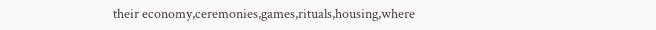their economy,ceremonies,games,rituals,housing,where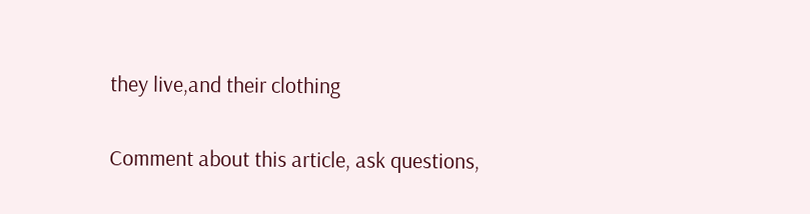they live,and their clothing

Comment about this article, ask questions,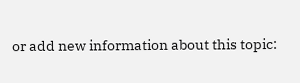or add new information about this topic: